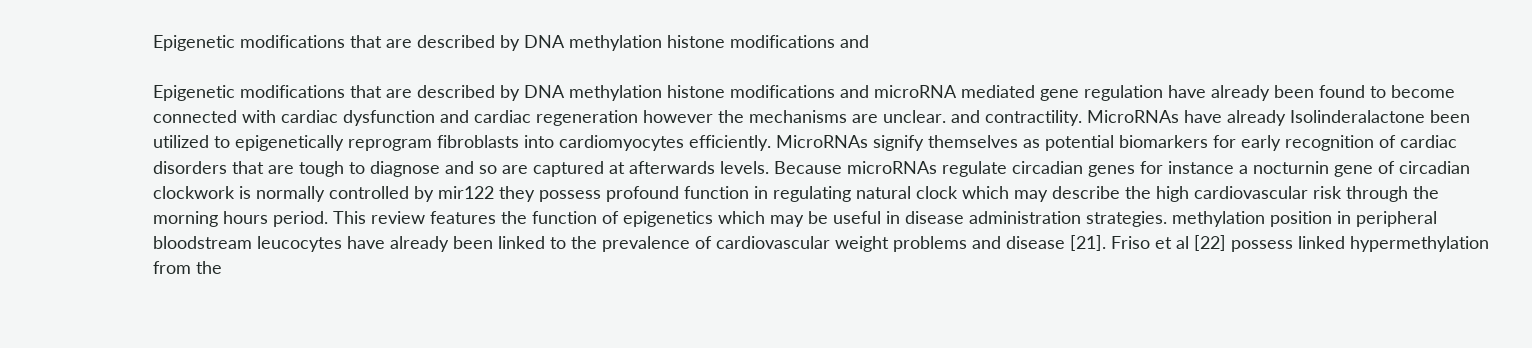Epigenetic modifications that are described by DNA methylation histone modifications and

Epigenetic modifications that are described by DNA methylation histone modifications and microRNA mediated gene regulation have already been found to become connected with cardiac dysfunction and cardiac regeneration however the mechanisms are unclear. and contractility. MicroRNAs have already Isolinderalactone been utilized to epigenetically reprogram fibroblasts into cardiomyocytes efficiently. MicroRNAs signify themselves as potential biomarkers for early recognition of cardiac disorders that are tough to diagnose and so are captured at afterwards levels. Because microRNAs regulate circadian genes for instance a nocturnin gene of circadian clockwork is normally controlled by mir122 they possess profound function in regulating natural clock which may describe the high cardiovascular risk through the morning hours period. This review features the function of epigenetics which may be useful in disease administration strategies. methylation position in peripheral bloodstream leucocytes have already been linked to the prevalence of cardiovascular weight problems and disease [21]. Friso et al [22] possess linked hypermethylation from the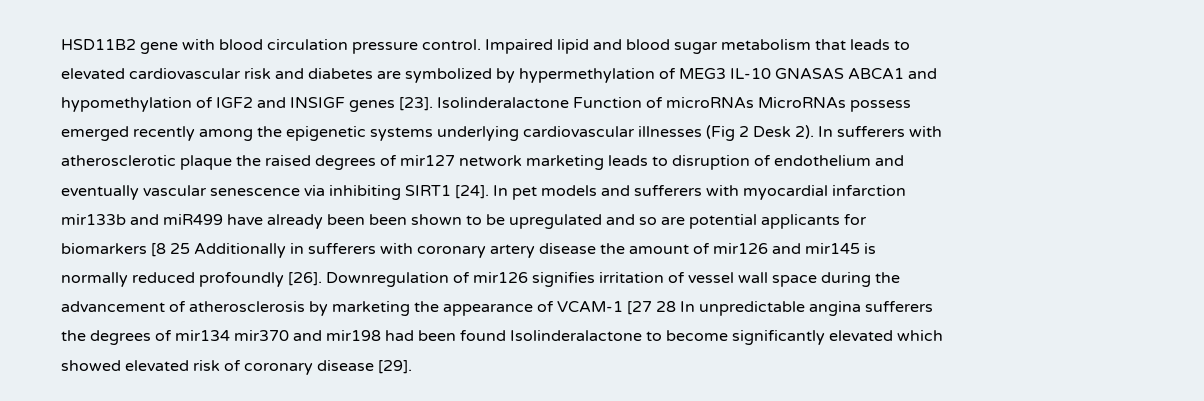HSD11B2 gene with blood circulation pressure control. Impaired lipid and blood sugar metabolism that leads to elevated cardiovascular risk and diabetes are symbolized by hypermethylation of MEG3 IL-10 GNASAS ABCA1 and hypomethylation of IGF2 and INSIGF genes [23]. Isolinderalactone Function of microRNAs MicroRNAs possess emerged recently among the epigenetic systems underlying cardiovascular illnesses (Fig 2 Desk 2). In sufferers with atherosclerotic plaque the raised degrees of mir127 network marketing leads to disruption of endothelium and eventually vascular senescence via inhibiting SIRT1 [24]. In pet models and sufferers with myocardial infarction mir133b and miR499 have already been been shown to be upregulated and so are potential applicants for biomarkers [8 25 Additionally in sufferers with coronary artery disease the amount of mir126 and mir145 is normally reduced profoundly [26]. Downregulation of mir126 signifies irritation of vessel wall space during the advancement of atherosclerosis by marketing the appearance of VCAM-1 [27 28 In unpredictable angina sufferers the degrees of mir134 mir370 and mir198 had been found Isolinderalactone to become significantly elevated which showed elevated risk of coronary disease [29].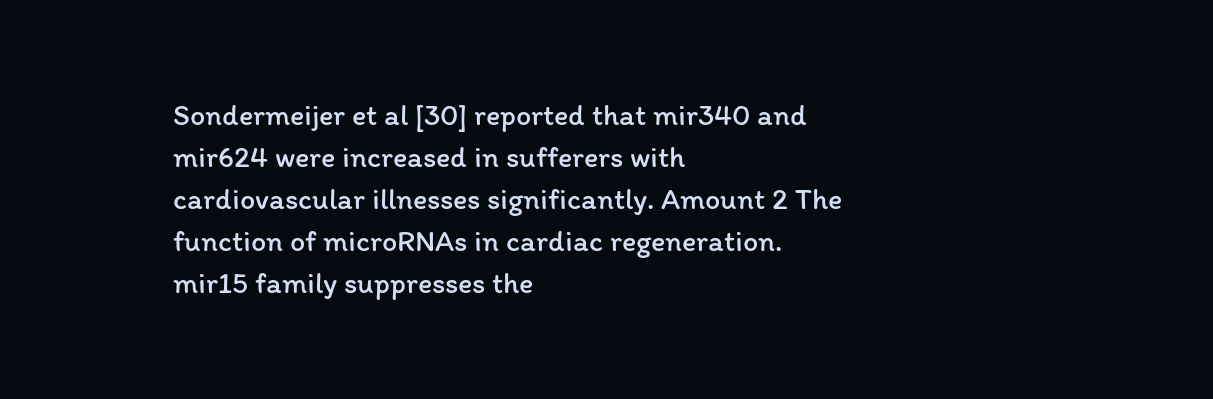Sondermeijer et al [30] reported that mir340 and mir624 were increased in sufferers with cardiovascular illnesses significantly. Amount 2 The function of microRNAs in cardiac regeneration. mir15 family suppresses the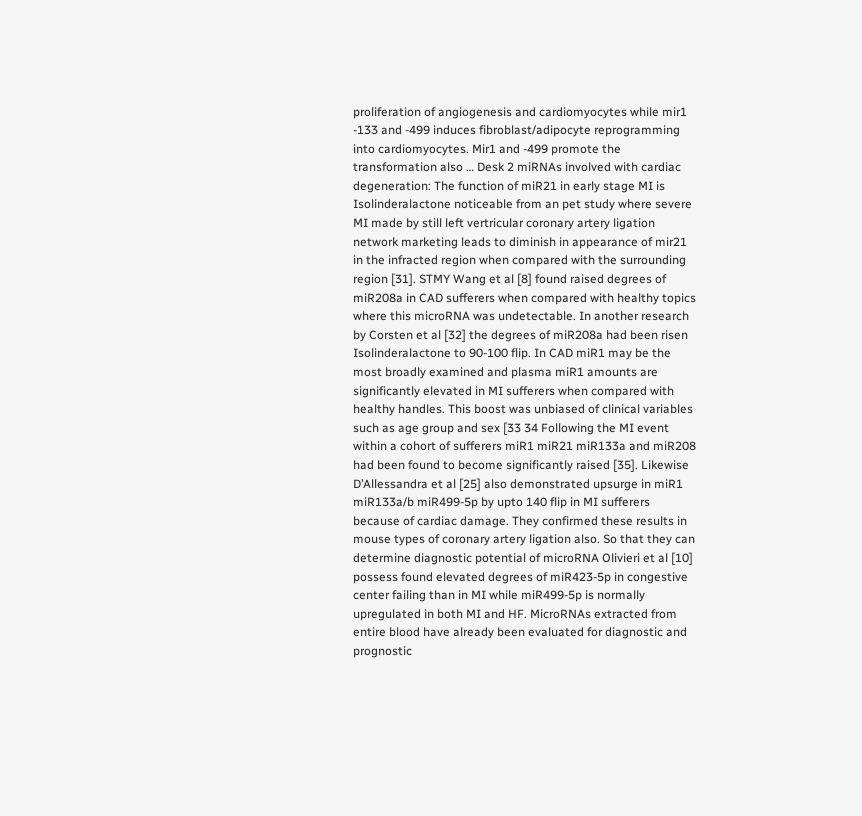proliferation of angiogenesis and cardiomyocytes while mir1 -133 and -499 induces fibroblast/adipocyte reprogramming into cardiomyocytes. Mir1 and -499 promote the transformation also … Desk 2 miRNAs involved with cardiac degeneration: The function of miR21 in early stage MI is Isolinderalactone noticeable from an pet study where severe MI made by still left vertricular coronary artery ligation network marketing leads to diminish in appearance of mir21 in the infracted region when compared with the surrounding region [31]. STMY Wang et al [8] found raised degrees of miR208a in CAD sufferers when compared with healthy topics where this microRNA was undetectable. In another research by Corsten et al [32] the degrees of miR208a had been risen Isolinderalactone to 90-100 flip. In CAD miR1 may be the most broadly examined and plasma miR1 amounts are significantly elevated in MI sufferers when compared with healthy handles. This boost was unbiased of clinical variables such as age group and sex [33 34 Following the MI event within a cohort of sufferers miR1 miR21 miR133a and miR208 had been found to become significantly raised [35]. Likewise D’Allessandra et al [25] also demonstrated upsurge in miR1 miR133a/b miR499-5p by upto 140 flip in MI sufferers because of cardiac damage. They confirmed these results in mouse types of coronary artery ligation also. So that they can determine diagnostic potential of microRNA Olivieri et al [10] possess found elevated degrees of miR423-5p in congestive center failing than in MI while miR499-5p is normally upregulated in both MI and HF. MicroRNAs extracted from entire blood have already been evaluated for diagnostic and prognostic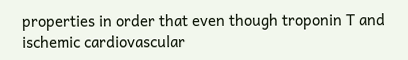properties in order that even though troponin T and ischemic cardiovascular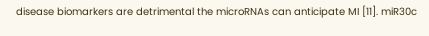disease biomarkers are detrimental the microRNAs can anticipate MI [11]. miR30c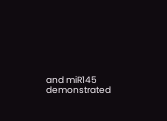and miR145 demonstrated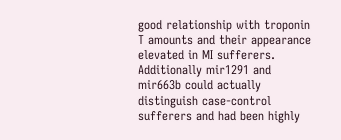good relationship with troponin T amounts and their appearance elevated in MI sufferers. Additionally mir1291 and mir663b could actually distinguish case-control sufferers and had been highly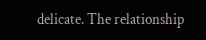delicate. The relationship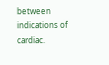between indications of cardiac.